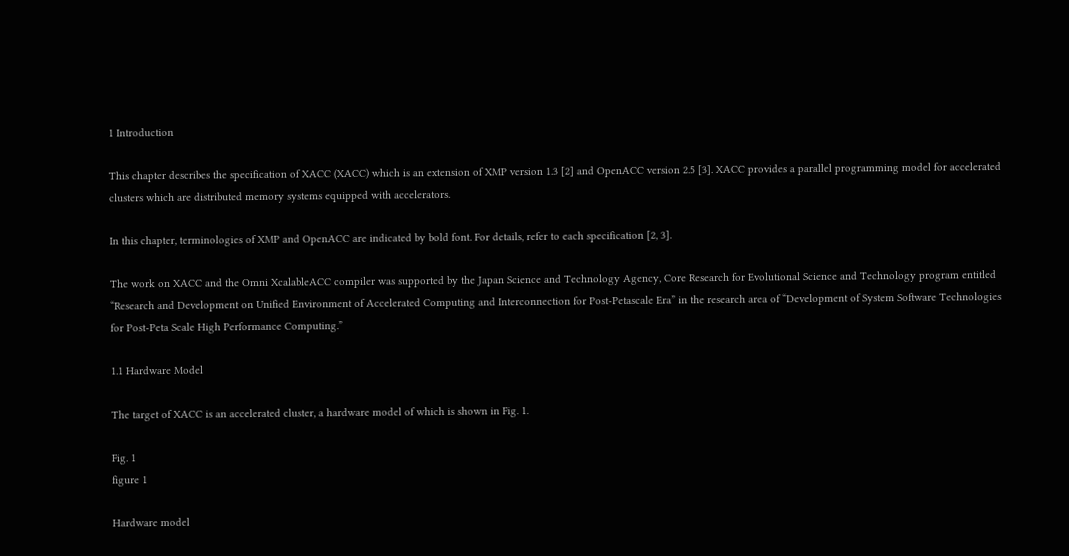1 Introduction

This chapter describes the specification of XACC (XACC) which is an extension of XMP version 1.3 [2] and OpenACC version 2.5 [3]. XACC provides a parallel programming model for accelerated clusters which are distributed memory systems equipped with accelerators.

In this chapter, terminologies of XMP and OpenACC are indicated by bold font. For details, refer to each specification [2, 3].

The work on XACC and the Omni XcalableACC compiler was supported by the Japan Science and Technology Agency, Core Research for Evolutional Science and Technology program entitled “Research and Development on Unified Environment of Accelerated Computing and Interconnection for Post-Petascale Era” in the research area of “Development of System Software Technologies for Post-Peta Scale High Performance Computing.”

1.1 Hardware Model

The target of XACC is an accelerated cluster, a hardware model of which is shown in Fig. 1.

Fig. 1
figure 1

Hardware model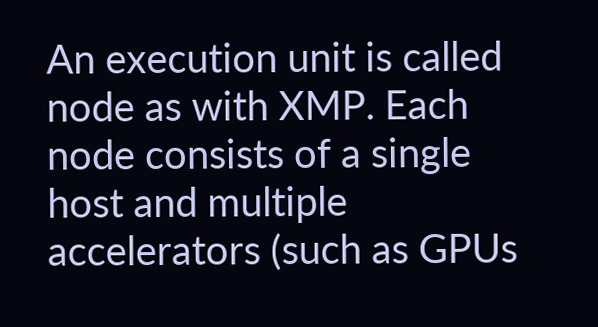An execution unit is called node as with XMP. Each node consists of a single host and multiple accelerators (such as GPUs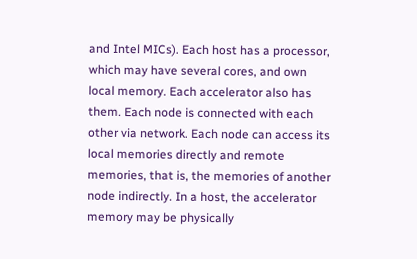and Intel MICs). Each host has a processor, which may have several cores, and own local memory. Each accelerator also has them. Each node is connected with each other via network. Each node can access its local memories directly and remote memories, that is, the memories of another node indirectly. In a host, the accelerator memory may be physically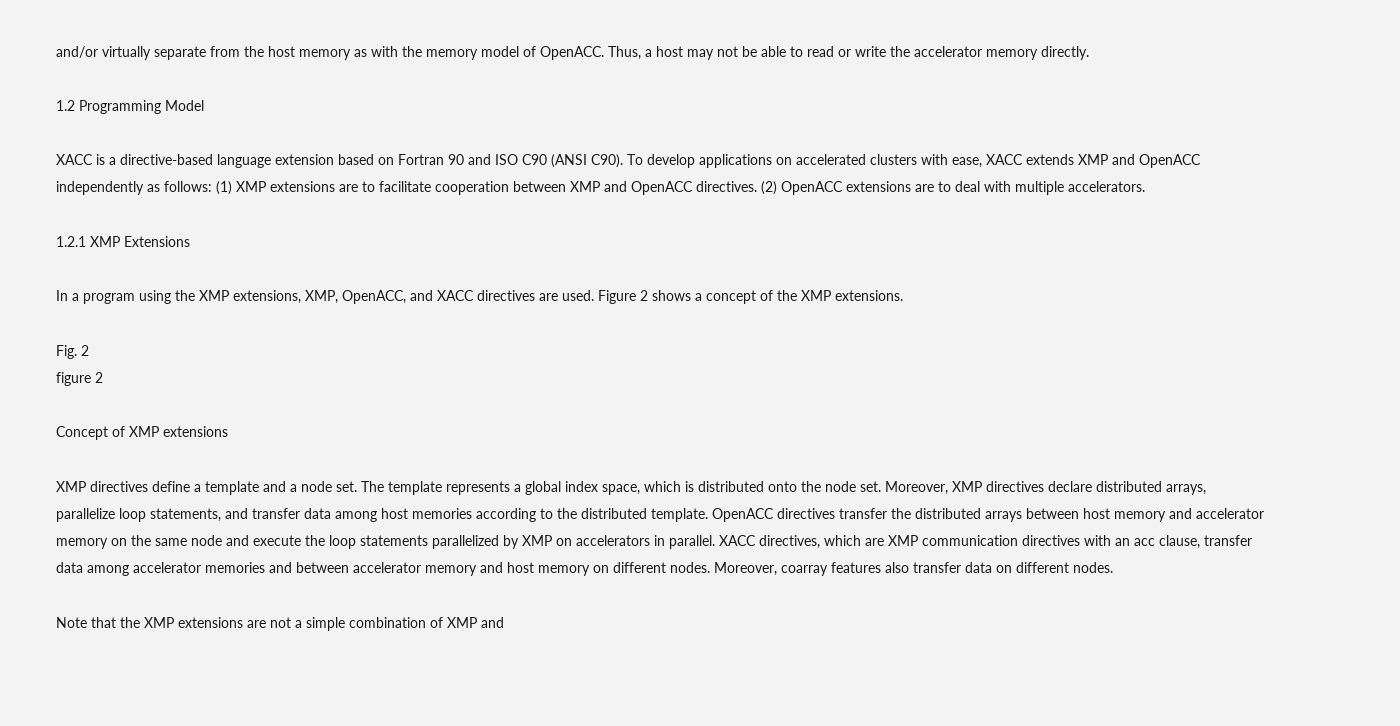and/or virtually separate from the host memory as with the memory model of OpenACC. Thus, a host may not be able to read or write the accelerator memory directly.

1.2 Programming Model

XACC is a directive-based language extension based on Fortran 90 and ISO C90 (ANSI C90). To develop applications on accelerated clusters with ease, XACC extends XMP and OpenACC independently as follows: (1) XMP extensions are to facilitate cooperation between XMP and OpenACC directives. (2) OpenACC extensions are to deal with multiple accelerators.

1.2.1 XMP Extensions

In a program using the XMP extensions, XMP, OpenACC, and XACC directives are used. Figure 2 shows a concept of the XMP extensions.

Fig. 2
figure 2

Concept of XMP extensions

XMP directives define a template and a node set. The template represents a global index space, which is distributed onto the node set. Moreover, XMP directives declare distributed arrays, parallelize loop statements, and transfer data among host memories according to the distributed template. OpenACC directives transfer the distributed arrays between host memory and accelerator memory on the same node and execute the loop statements parallelized by XMP on accelerators in parallel. XACC directives, which are XMP communication directives with an acc clause, transfer data among accelerator memories and between accelerator memory and host memory on different nodes. Moreover, coarray features also transfer data on different nodes.

Note that the XMP extensions are not a simple combination of XMP and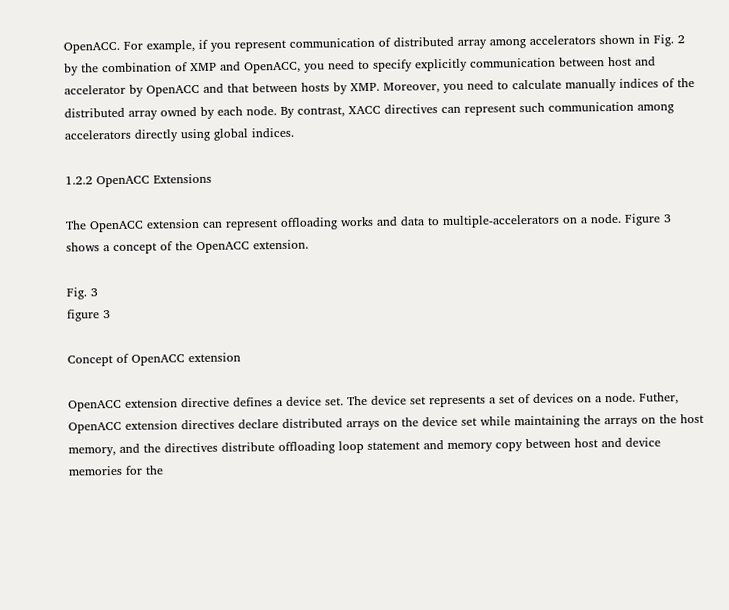OpenACC. For example, if you represent communication of distributed array among accelerators shown in Fig. 2 by the combination of XMP and OpenACC, you need to specify explicitly communication between host and accelerator by OpenACC and that between hosts by XMP. Moreover, you need to calculate manually indices of the distributed array owned by each node. By contrast, XACC directives can represent such communication among accelerators directly using global indices.

1.2.2 OpenACC Extensions

The OpenACC extension can represent offloading works and data to multiple-accelerators on a node. Figure 3 shows a concept of the OpenACC extension.

Fig. 3
figure 3

Concept of OpenACC extension

OpenACC extension directive defines a device set. The device set represents a set of devices on a node. Futher, OpenACC extension directives declare distributed arrays on the device set while maintaining the arrays on the host memory, and the directives distribute offloading loop statement and memory copy between host and device memories for the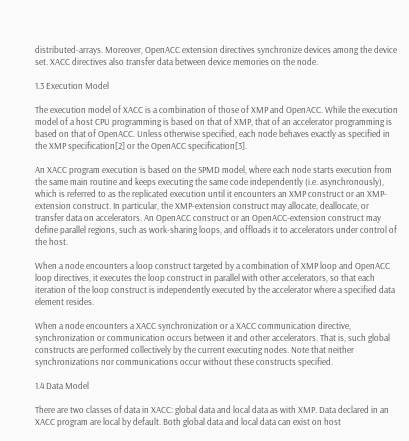distributed-arrays. Moreover, OpenACC extension directives synchronize devices among the device set. XACC directives also transfer data between device memories on the node.

1.3 Execution Model

The execution model of XACC is a combination of those of XMP and OpenACC. While the execution model of a host CPU programming is based on that of XMP, that of an accelerator programming is based on that of OpenACC. Unless otherwise specified, each node behaves exactly as specified in the XMP specification[2] or the OpenACC specification[3].

An XACC program execution is based on the SPMD model, where each node starts execution from the same main routine and keeps executing the same code independently (i.e. asynchronously), which is referred to as the replicated execution until it encounters an XMP construct or an XMP-extension construct. In particular, the XMP-extension construct may allocate, deallocate, or transfer data on accelerators. An OpenACC construct or an OpenACC-extension construct may define parallel regions, such as work-sharing loops, and offloads it to accelerators under control of the host.

When a node encounters a loop construct targeted by a combination of XMP loop and OpenACC loop directives, it executes the loop construct in parallel with other accelerators, so that each iteration of the loop construct is independently executed by the accelerator where a specified data element resides.

When a node encounters a XACC synchronization or a XACC communication directive, synchronization or communication occurs between it and other accelerators. That is, such global constructs are performed collectively by the current executing nodes. Note that neither synchronizations nor communications occur without these constructs specified.

1.4 Data Model

There are two classes of data in XACC: global data and local data as with XMP. Data declared in an XACC program are local by default. Both global data and local data can exist on host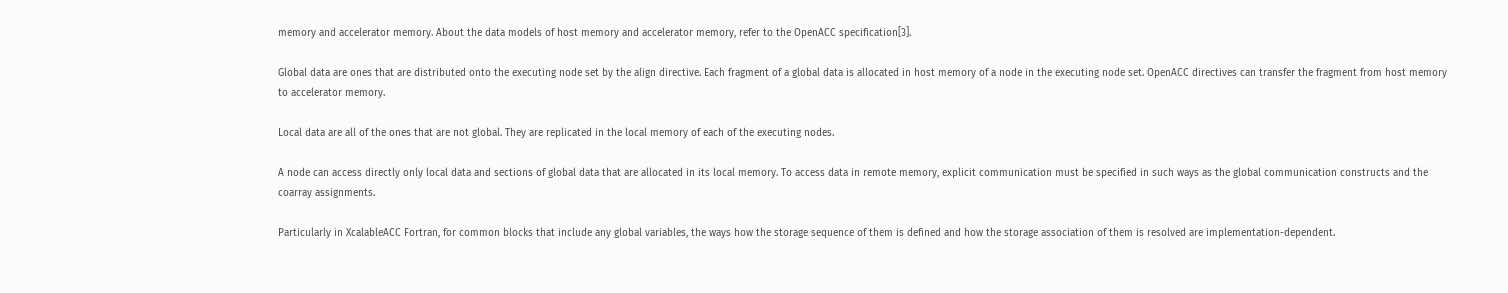memory and accelerator memory. About the data models of host memory and accelerator memory, refer to the OpenACC specification[3].

Global data are ones that are distributed onto the executing node set by the align directive. Each fragment of a global data is allocated in host memory of a node in the executing node set. OpenACC directives can transfer the fragment from host memory to accelerator memory.

Local data are all of the ones that are not global. They are replicated in the local memory of each of the executing nodes.

A node can access directly only local data and sections of global data that are allocated in its local memory. To access data in remote memory, explicit communication must be specified in such ways as the global communication constructs and the coarray assignments.

Particularly in XcalableACC Fortran, for common blocks that include any global variables, the ways how the storage sequence of them is defined and how the storage association of them is resolved are implementation-dependent.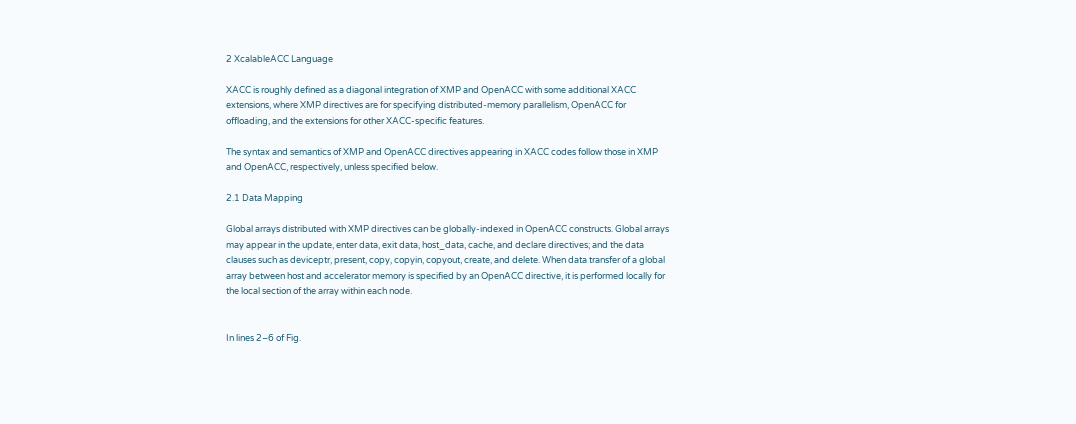2 XcalableACC Language

XACC is roughly defined as a diagonal integration of XMP and OpenACC with some additional XACC extensions, where XMP directives are for specifying distributed-memory parallelism, OpenACC for offloading, and the extensions for other XACC-specific features.

The syntax and semantics of XMP and OpenACC directives appearing in XACC codes follow those in XMP and OpenACC, respectively, unless specified below.

2.1 Data Mapping

Global arrays distributed with XMP directives can be globally-indexed in OpenACC constructs. Global arrays may appear in the update, enter data, exit data, host_data, cache, and declare directives; and the data clauses such as deviceptr, present, copy, copyin, copyout, create, and delete. When data transfer of a global array between host and accelerator memory is specified by an OpenACC directive, it is performed locally for the local section of the array within each node.


In lines 2–6 of Fig.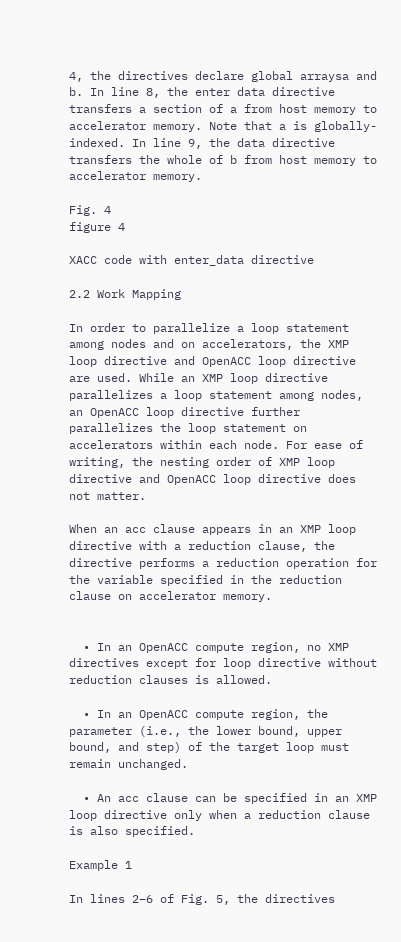4, the directives declare global arraysa and b. In line 8, the enter data directive transfers a section of a from host memory to accelerator memory. Note that a is globally-indexed. In line 9, the data directive transfers the whole of b from host memory to accelerator memory.

Fig. 4
figure 4

XACC code with enter_data directive

2.2 Work Mapping

In order to parallelize a loop statement among nodes and on accelerators, the XMP loop directive and OpenACC loop directive are used. While an XMP loop directive parallelizes a loop statement among nodes, an OpenACC loop directive further parallelizes the loop statement on accelerators within each node. For ease of writing, the nesting order of XMP loop directive and OpenACC loop directive does not matter.

When an acc clause appears in an XMP loop directive with a reduction clause, the directive performs a reduction operation for the variable specified in the reduction clause on accelerator memory.


  • In an OpenACC compute region, no XMP directives except for loop directive without reduction clauses is allowed.

  • In an OpenACC compute region, the parameter (i.e., the lower bound, upper bound, and step) of the target loop must remain unchanged.

  • An acc clause can be specified in an XMP loop directive only when a reduction clause is also specified.

Example 1

In lines 2–6 of Fig. 5, the directives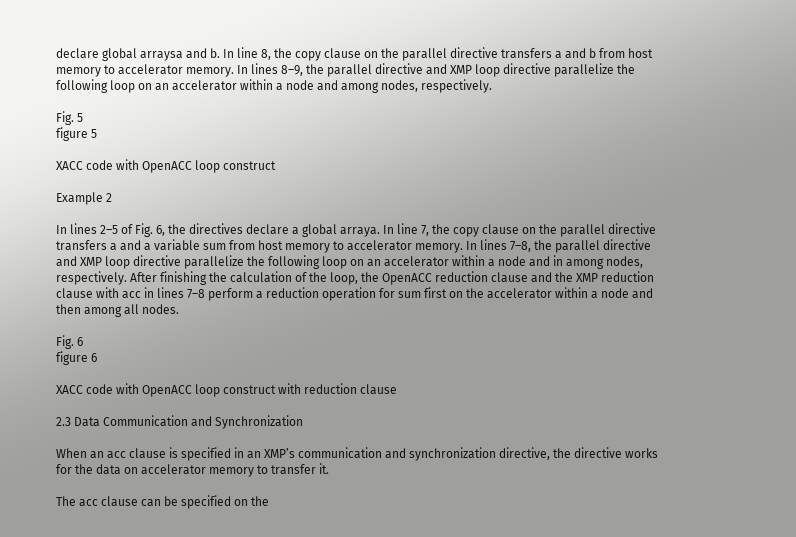declare global arraysa and b. In line 8, the copy clause on the parallel directive transfers a and b from host memory to accelerator memory. In lines 8–9, the parallel directive and XMP loop directive parallelize the following loop on an accelerator within a node and among nodes, respectively.

Fig. 5
figure 5

XACC code with OpenACC loop construct

Example 2

In lines 2–5 of Fig. 6, the directives declare a global arraya. In line 7, the copy clause on the parallel directive transfers a and a variable sum from host memory to accelerator memory. In lines 7–8, the parallel directive and XMP loop directive parallelize the following loop on an accelerator within a node and in among nodes, respectively. After finishing the calculation of the loop, the OpenACC reduction clause and the XMP reduction clause with acc in lines 7–8 perform a reduction operation for sum first on the accelerator within a node and then among all nodes.

Fig. 6
figure 6

XACC code with OpenACC loop construct with reduction clause

2.3 Data Communication and Synchronization

When an acc clause is specified in an XMP’s communication and synchronization directive, the directive works for the data on accelerator memory to transfer it.

The acc clause can be specified on the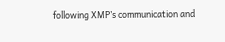following XMP’s communication and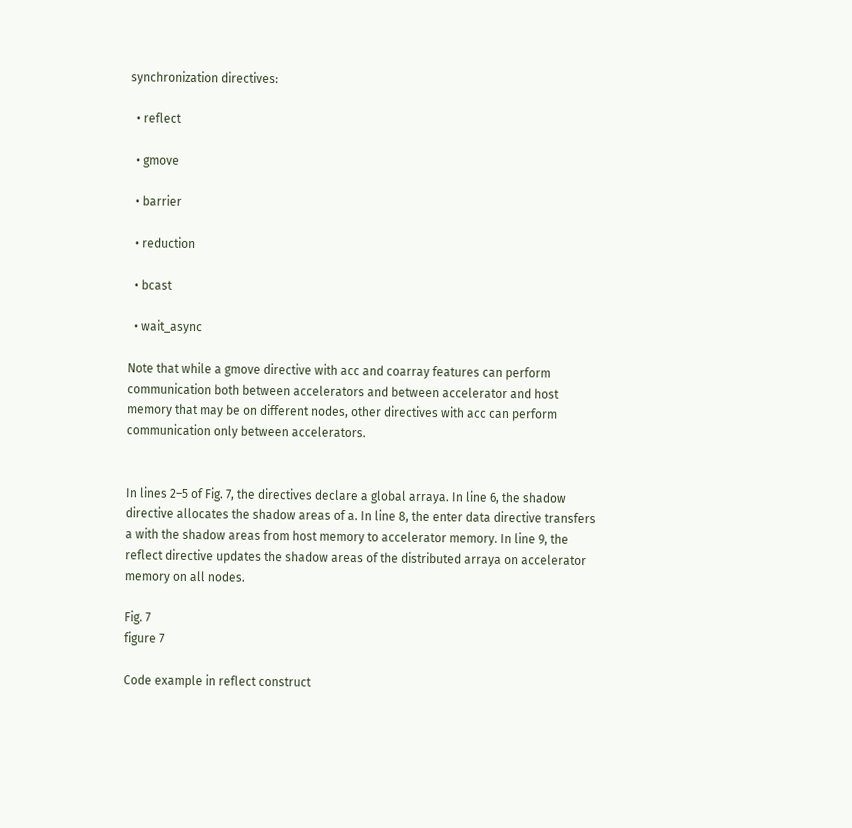synchronization directives:

  • reflect

  • gmove

  • barrier

  • reduction

  • bcast

  • wait_async

Note that while a gmove directive with acc and coarray features can perform communication both between accelerators and between accelerator and host memory that may be on different nodes, other directives with acc can perform communication only between accelerators.


In lines 2–5 of Fig. 7, the directives declare a global arraya. In line 6, the shadow directive allocates the shadow areas of a. In line 8, the enter data directive transfers a with the shadow areas from host memory to accelerator memory. In line 9, the reflect directive updates the shadow areas of the distributed arraya on accelerator memory on all nodes.

Fig. 7
figure 7

Code example in reflect construct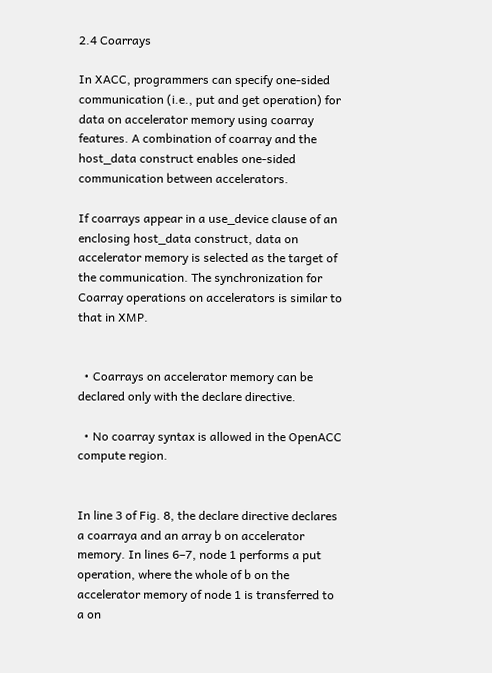2.4 Coarrays

In XACC, programmers can specify one-sided communication (i.e., put and get operation) for data on accelerator memory using coarray features. A combination of coarray and the host_data construct enables one-sided communication between accelerators.

If coarrays appear in a use_device clause of an enclosing host_data construct, data on accelerator memory is selected as the target of the communication. The synchronization for Coarray operations on accelerators is similar to that in XMP.


  • Coarrays on accelerator memory can be declared only with the declare directive.

  • No coarray syntax is allowed in the OpenACC compute region.


In line 3 of Fig. 8, the declare directive declares a coarraya and an array b on accelerator memory. In lines 6–7, node 1 performs a put operation, where the whole of b on the accelerator memory of node 1 is transferred to a on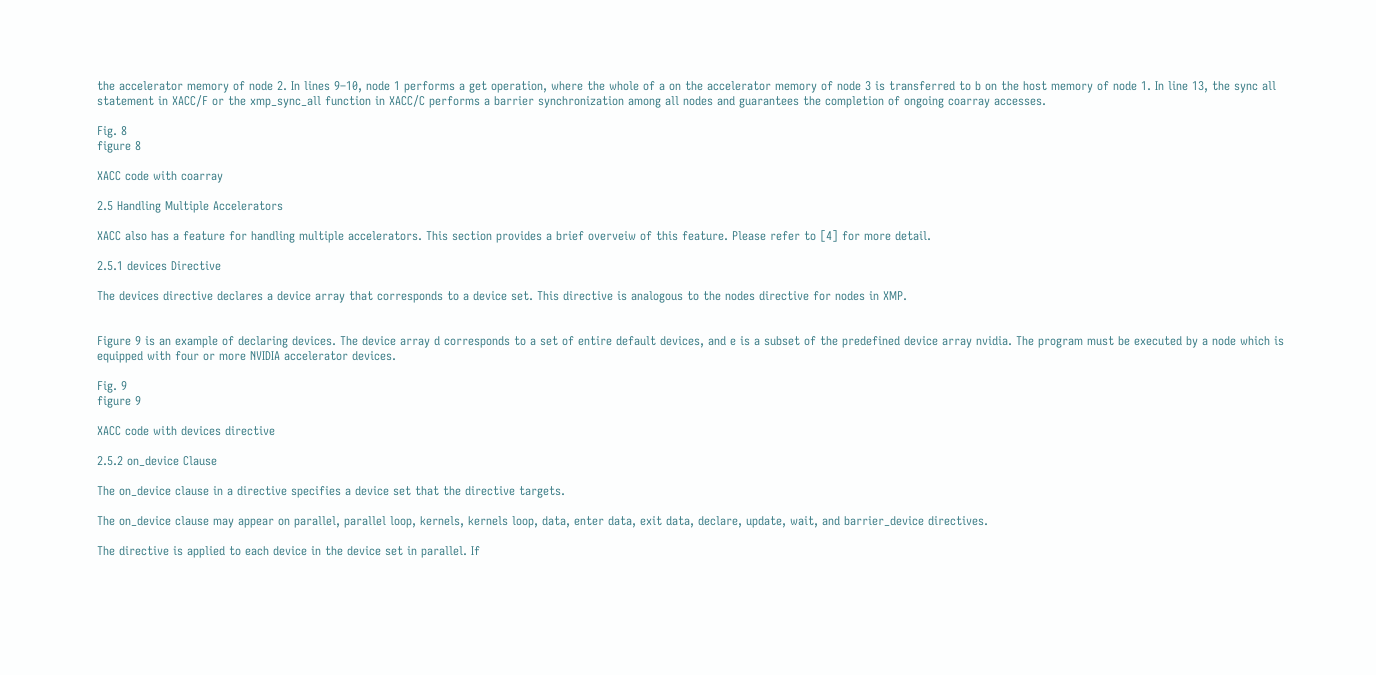the accelerator memory of node 2. In lines 9–10, node 1 performs a get operation, where the whole of a on the accelerator memory of node 3 is transferred to b on the host memory of node 1. In line 13, the sync all statement in XACC/F or the xmp_sync_all function in XACC/C performs a barrier synchronization among all nodes and guarantees the completion of ongoing coarray accesses.

Fig. 8
figure 8

XACC code with coarray

2.5 Handling Multiple Accelerators

XACC also has a feature for handling multiple accelerators. This section provides a brief overveiw of this feature. Please refer to [4] for more detail.

2.5.1 devices Directive

The devices directive declares a device array that corresponds to a device set. This directive is analogous to the nodes directive for nodes in XMP.


Figure 9 is an example of declaring devices. The device array d corresponds to a set of entire default devices, and e is a subset of the predefined device array nvidia. The program must be executed by a node which is equipped with four or more NVIDIA accelerator devices.

Fig. 9
figure 9

XACC code with devices directive

2.5.2 on_device Clause

The on_device clause in a directive specifies a device set that the directive targets.

The on_device clause may appear on parallel, parallel loop, kernels, kernels loop, data, enter data, exit data, declare, update, wait, and barrier_device directives.

The directive is applied to each device in the device set in parallel. If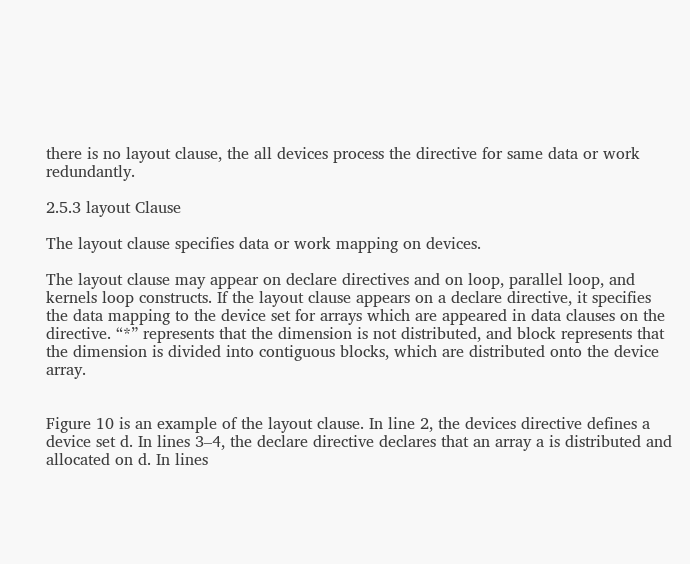there is no layout clause, the all devices process the directive for same data or work redundantly.

2.5.3 layout Clause

The layout clause specifies data or work mapping on devices.

The layout clause may appear on declare directives and on loop, parallel loop, and kernels loop constructs. If the layout clause appears on a declare directive, it specifies the data mapping to the device set for arrays which are appeared in data clauses on the directive. “*” represents that the dimension is not distributed, and block represents that the dimension is divided into contiguous blocks, which are distributed onto the device array.


Figure 10 is an example of the layout clause. In line 2, the devices directive defines a device set d. In lines 3–4, the declare directive declares that an array a is distributed and allocated on d. In lines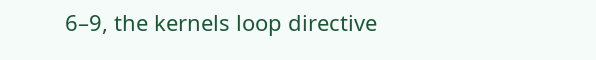6–9, the kernels loop directive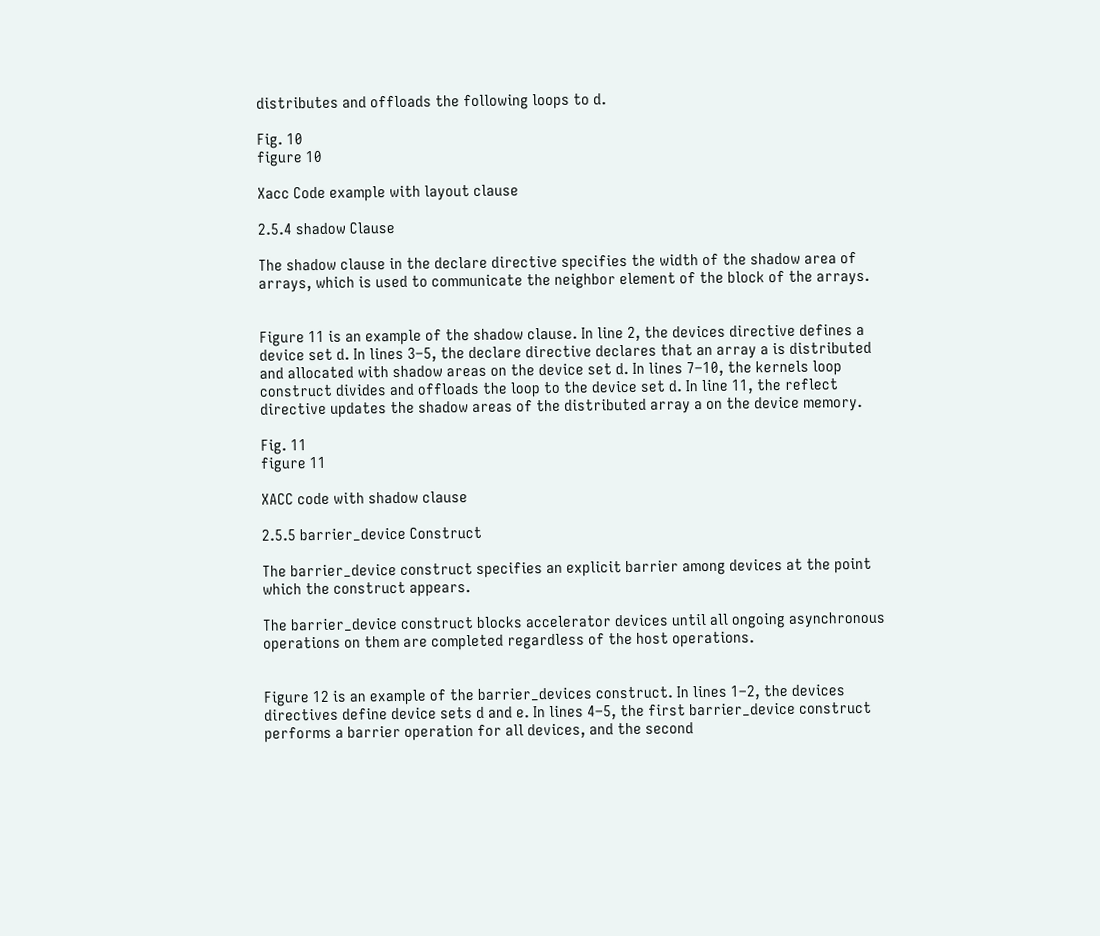distributes and offloads the following loops to d.

Fig. 10
figure 10

Xacc Code example with layout clause

2.5.4 shadow Clause

The shadow clause in the declare directive specifies the width of the shadow area of arrays, which is used to communicate the neighbor element of the block of the arrays.


Figure 11 is an example of the shadow clause. In line 2, the devices directive defines a device set d. In lines 3–5, the declare directive declares that an array a is distributed and allocated with shadow areas on the device set d. In lines 7–10, the kernels loop construct divides and offloads the loop to the device set d. In line 11, the reflect directive updates the shadow areas of the distributed array a on the device memory.

Fig. 11
figure 11

XACC code with shadow clause

2.5.5 barrier_device Construct

The barrier_device construct specifies an explicit barrier among devices at the point which the construct appears.

The barrier_device construct blocks accelerator devices until all ongoing asynchronous operations on them are completed regardless of the host operations.


Figure 12 is an example of the barrier_devices construct. In lines 1–2, the devices directives define device sets d and e. In lines 4–5, the first barrier_device construct performs a barrier operation for all devices, and the second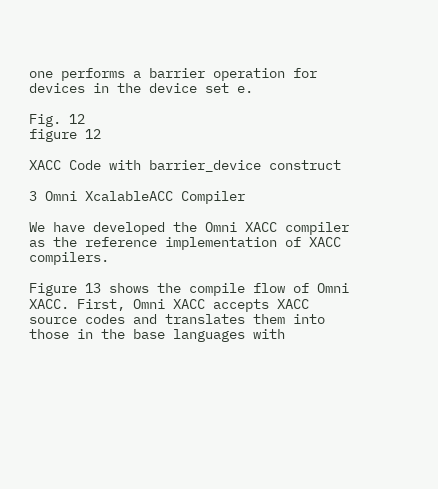one performs a barrier operation for devices in the device set e.

Fig. 12
figure 12

XACC Code with barrier_device construct

3 Omni XcalableACC Compiler

We have developed the Omni XACC compiler as the reference implementation of XACC compilers.

Figure 13 shows the compile flow of Omni XACC. First, Omni XACC accepts XACC source codes and translates them into those in the base languages with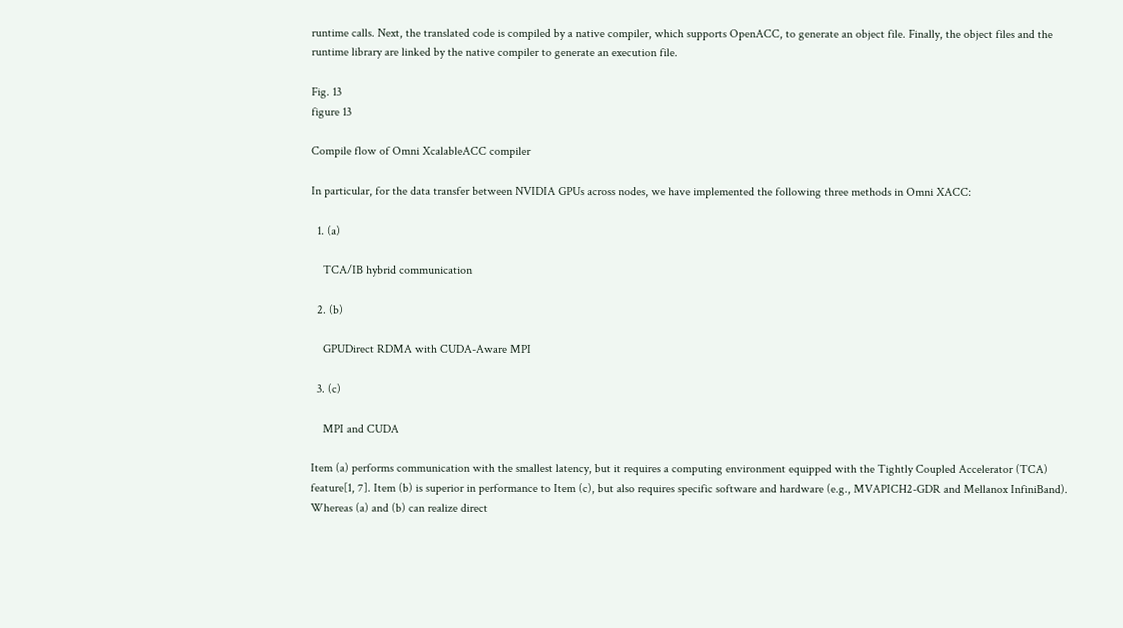runtime calls. Next, the translated code is compiled by a native compiler, which supports OpenACC, to generate an object file. Finally, the object files and the runtime library are linked by the native compiler to generate an execution file.

Fig. 13
figure 13

Compile flow of Omni XcalableACC compiler

In particular, for the data transfer between NVIDIA GPUs across nodes, we have implemented the following three methods in Omni XACC:

  1. (a)

    TCA/IB hybrid communication

  2. (b)

    GPUDirect RDMA with CUDA-Aware MPI

  3. (c)

    MPI and CUDA

Item (a) performs communication with the smallest latency, but it requires a computing environment equipped with the Tightly Coupled Accelerator (TCA) feature[1, 7]. Item (b) is superior in performance to Item (c), but also requires specific software and hardware (e.g., MVAPICH2-GDR and Mellanox InfiniBand). Whereas (a) and (b) can realize direct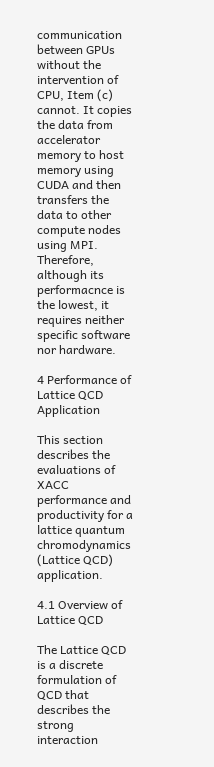communication between GPUs without the intervention of CPU, Item (c) cannot. It copies the data from accelerator memory to host memory using CUDA and then transfers the data to other compute nodes using MPI. Therefore, although its performacnce is the lowest, it requires neither specific software nor hardware.

4 Performance of Lattice QCD Application

This section describes the evaluations of XACC performance and productivity for a lattice quantum chromodynamics (Lattice QCD) application.

4.1 Overview of Lattice QCD

The Lattice QCD is a discrete formulation of QCD that describes the strong interaction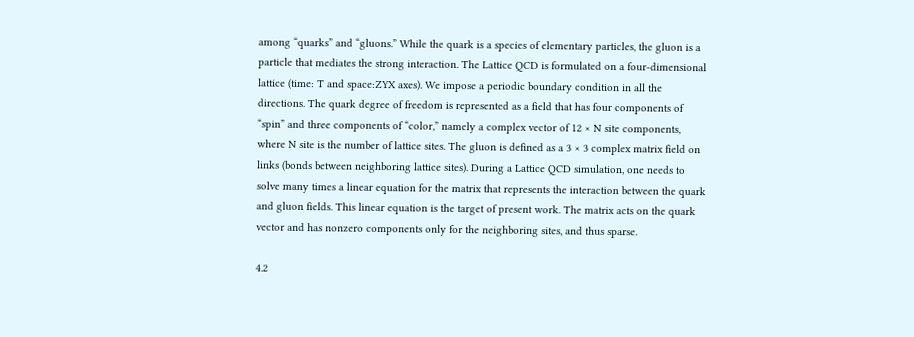among “quarks” and “gluons.” While the quark is a species of elementary particles, the gluon is a particle that mediates the strong interaction. The Lattice QCD is formulated on a four-dimensional lattice (time: T and space:ZYX axes). We impose a periodic boundary condition in all the directions. The quark degree of freedom is represented as a field that has four components of “spin” and three components of “color,” namely a complex vector of 12 × N site components, where N site is the number of lattice sites. The gluon is defined as a 3 × 3 complex matrix field on links (bonds between neighboring lattice sites). During a Lattice QCD simulation, one needs to solve many times a linear equation for the matrix that represents the interaction between the quark and gluon fields. This linear equation is the target of present work. The matrix acts on the quark vector and has nonzero components only for the neighboring sites, and thus sparse.

4.2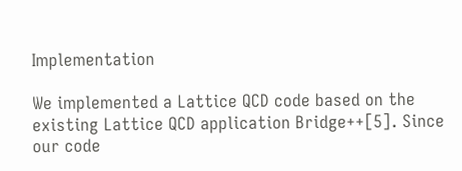Implementation

We implemented a Lattice QCD code based on the existing Lattice QCD application Bridge++[5]. Since our code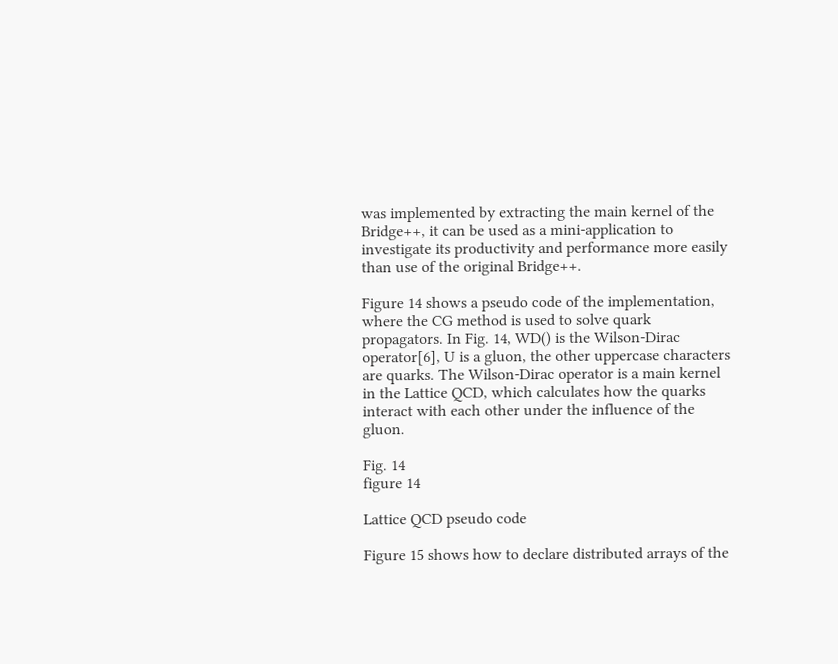was implemented by extracting the main kernel of the Bridge++, it can be used as a mini-application to investigate its productivity and performance more easily than use of the original Bridge++.

Figure 14 shows a pseudo code of the implementation, where the CG method is used to solve quark propagators. In Fig. 14, WD() is the Wilson-Dirac operator[6], U is a gluon, the other uppercase characters are quarks. The Wilson-Dirac operator is a main kernel in the Lattice QCD, which calculates how the quarks interact with each other under the influence of the gluon.

Fig. 14
figure 14

Lattice QCD pseudo code

Figure 15 shows how to declare distributed arrays of the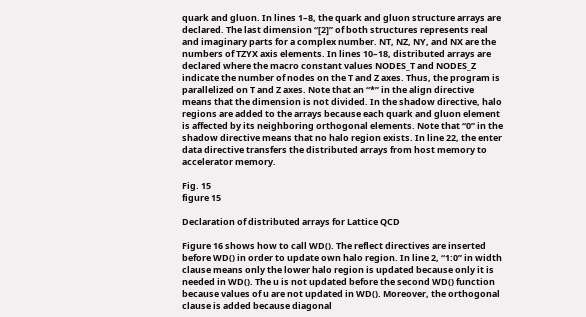quark and gluon. In lines 1–8, the quark and gluon structure arrays are declared. The last dimension “[2]” of both structures represents real and imaginary parts for a complex number. NT, NZ, NY, and NX are the numbers of TZYX axis elements. In lines 10–18, distributed arrays are declared where the macro constant values NODES_T and NODES_Z indicate the number of nodes on the T and Z axes. Thus, the program is parallelized on T and Z axes. Note that an “*” in the align directive means that the dimension is not divided. In the shadow directive, halo regions are added to the arrays because each quark and gluon element is affected by its neighboring orthogonal elements. Note that “0” in the shadow directive means that no halo region exists. In line 22, the enter data directive transfers the distributed arrays from host memory to accelerator memory.

Fig. 15
figure 15

Declaration of distributed arrays for Lattice QCD

Figure 16 shows how to call WD(). The reflect directives are inserted before WD() in order to update own halo region. In line 2, “1:0” in width clause means only the lower halo region is updated because only it is needed in WD(). The u is not updated before the second WD() function because values of u are not updated in WD(). Moreover, the orthogonal clause is added because diagonal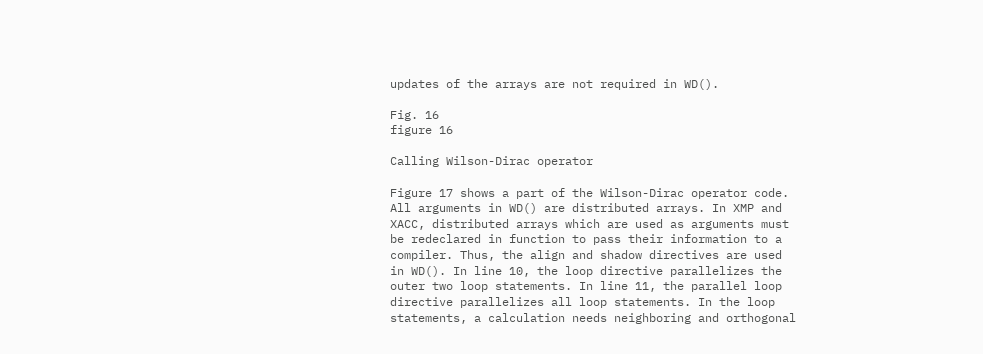updates of the arrays are not required in WD().

Fig. 16
figure 16

Calling Wilson-Dirac operator

Figure 17 shows a part of the Wilson-Dirac operator code. All arguments in WD() are distributed arrays. In XMP and XACC, distributed arrays which are used as arguments must be redeclared in function to pass their information to a compiler. Thus, the align and shadow directives are used in WD(). In line 10, the loop directive parallelizes the outer two loop statements. In line 11, the parallel loop directive parallelizes all loop statements. In the loop statements, a calculation needs neighboring and orthogonal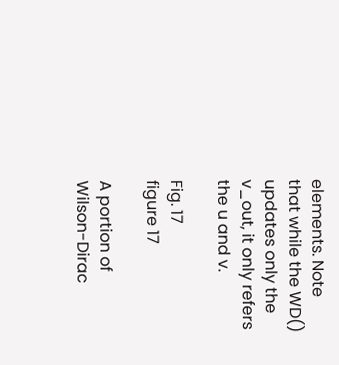elements. Note that while the WD() updates only the v_out, it only refers the u and v.

Fig. 17
figure 17

A portion of Wilson-Dirac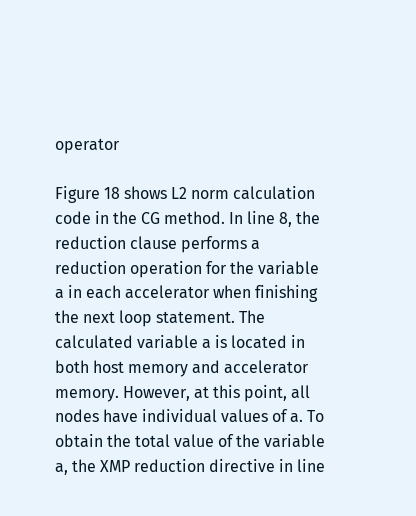operator

Figure 18 shows L2 norm calculation code in the CG method. In line 8, the reduction clause performs a reduction operation for the variable a in each accelerator when finishing the next loop statement. The calculated variable a is located in both host memory and accelerator memory. However, at this point, all nodes have individual values of a. To obtain the total value of the variable a, the XMP reduction directive in line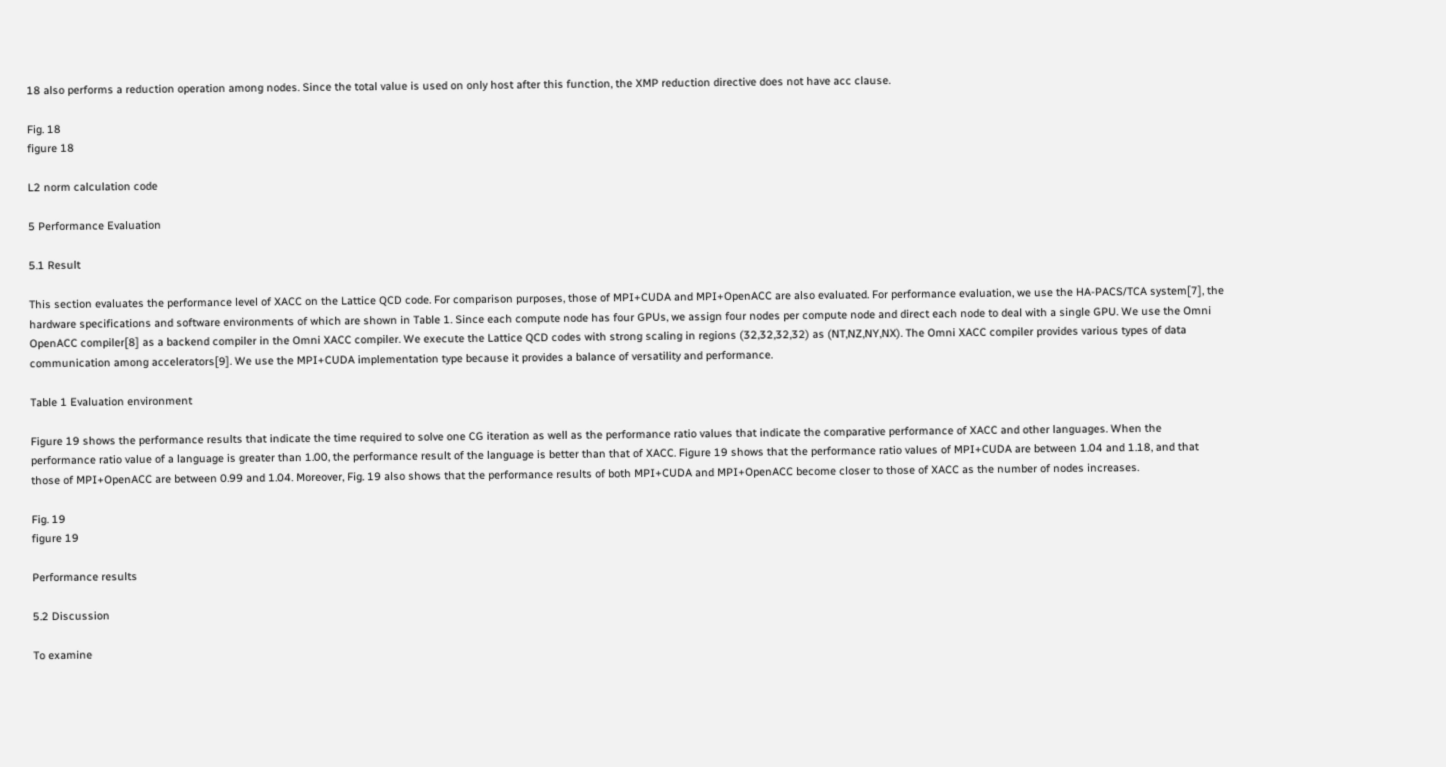18 also performs a reduction operation among nodes. Since the total value is used on only host after this function, the XMP reduction directive does not have acc clause.

Fig. 18
figure 18

L2 norm calculation code

5 Performance Evaluation

5.1 Result

This section evaluates the performance level of XACC on the Lattice QCD code. For comparison purposes, those of MPI+CUDA and MPI+OpenACC are also evaluated. For performance evaluation, we use the HA-PACS/TCA system[7], the hardware specifications and software environments of which are shown in Table 1. Since each compute node has four GPUs, we assign four nodes per compute node and direct each node to deal with a single GPU. We use the Omni OpenACC compiler[8] as a backend compiler in the Omni XACC compiler. We execute the Lattice QCD codes with strong scaling in regions (32,32,32,32) as (NT,NZ,NY,NX). The Omni XACC compiler provides various types of data communication among accelerators[9]. We use the MPI+CUDA implementation type because it provides a balance of versatility and performance.

Table 1 Evaluation environment

Figure 19 shows the performance results that indicate the time required to solve one CG iteration as well as the performance ratio values that indicate the comparative performance of XACC and other languages. When the performance ratio value of a language is greater than 1.00, the performance result of the language is better than that of XACC. Figure 19 shows that the performance ratio values of MPI+CUDA are between 1.04 and 1.18, and that those of MPI+OpenACC are between 0.99 and 1.04. Moreover, Fig. 19 also shows that the performance results of both MPI+CUDA and MPI+OpenACC become closer to those of XACC as the number of nodes increases.

Fig. 19
figure 19

Performance results

5.2 Discussion

To examine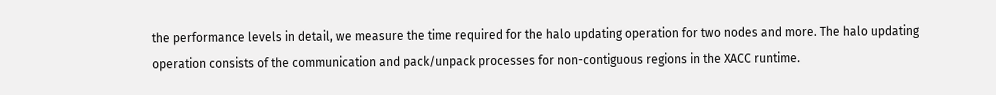the performance levels in detail, we measure the time required for the halo updating operation for two nodes and more. The halo updating operation consists of the communication and pack/unpack processes for non-contiguous regions in the XACC runtime.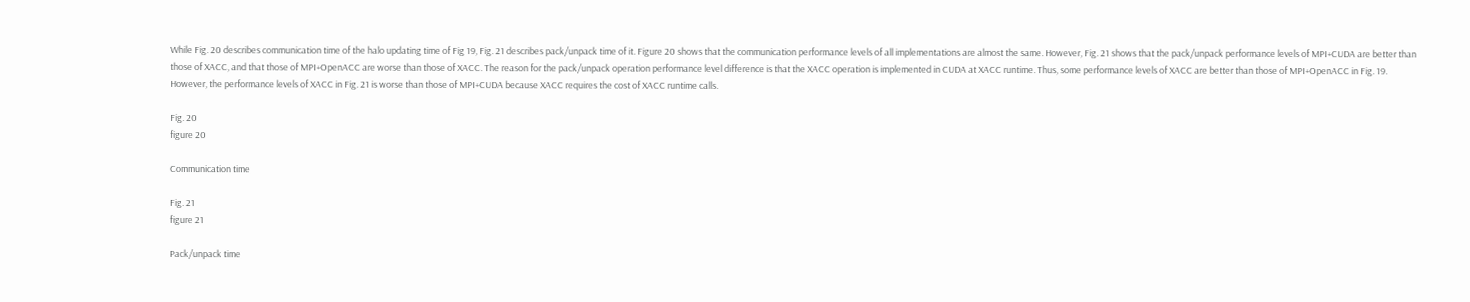While Fig. 20 describes communication time of the halo updating time of Fig 19, Fig. 21 describes pack/unpack time of it. Figure 20 shows that the communication performance levels of all implementations are almost the same. However, Fig. 21 shows that the pack/unpack performance levels of MPI+CUDA are better than those of XACC, and that those of MPI+OpenACC are worse than those of XACC. The reason for the pack/unpack operation performance level difference is that the XACC operation is implemented in CUDA at XACC runtime. Thus, some performance levels of XACC are better than those of MPI+OpenACC in Fig. 19. However, the performance levels of XACC in Fig. 21 is worse than those of MPI+CUDA because XACC requires the cost of XACC runtime calls.

Fig. 20
figure 20

Communication time

Fig. 21
figure 21

Pack/unpack time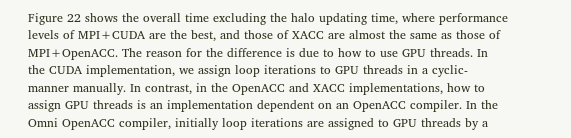Figure 22 shows the overall time excluding the halo updating time, where performance levels of MPI+CUDA are the best, and those of XACC are almost the same as those of MPI+OpenACC. The reason for the difference is due to how to use GPU threads. In the CUDA implementation, we assign loop iterations to GPU threads in a cyclic-manner manually. In contrast, in the OpenACC and XACC implementations, how to assign GPU threads is an implementation dependent on an OpenACC compiler. In the Omni OpenACC compiler, initially loop iterations are assigned to GPU threads by a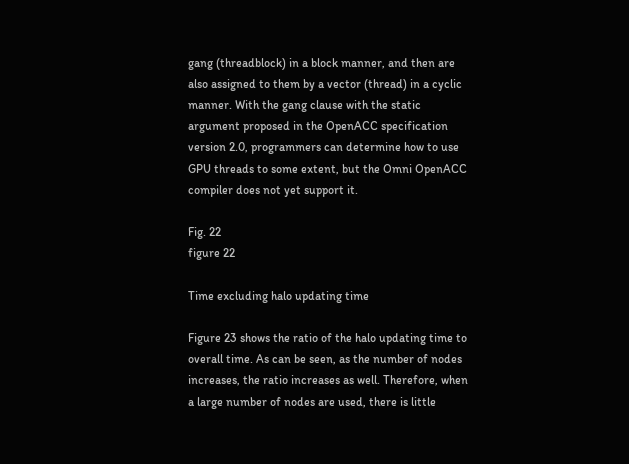gang (threadblock) in a block manner, and then are also assigned to them by a vector (thread) in a cyclic manner. With the gang clause with the static argument proposed in the OpenACC specification version 2.0, programmers can determine how to use GPU threads to some extent, but the Omni OpenACC compiler does not yet support it.

Fig. 22
figure 22

Time excluding halo updating time

Figure 23 shows the ratio of the halo updating time to overall time. As can be seen, as the number of nodes increases, the ratio increases as well. Therefore, when a large number of nodes are used, there is little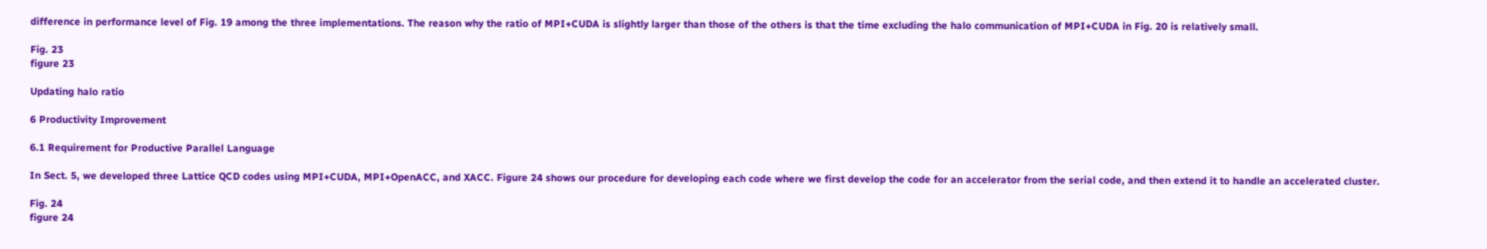difference in performance level of Fig. 19 among the three implementations. The reason why the ratio of MPI+CUDA is slightly larger than those of the others is that the time excluding the halo communication of MPI+CUDA in Fig. 20 is relatively small.

Fig. 23
figure 23

Updating halo ratio

6 Productivity Improvement

6.1 Requirement for Productive Parallel Language

In Sect. 5, we developed three Lattice QCD codes using MPI+CUDA, MPI+OpenACC, and XACC. Figure 24 shows our procedure for developing each code where we first develop the code for an accelerator from the serial code, and then extend it to handle an accelerated cluster.

Fig. 24
figure 24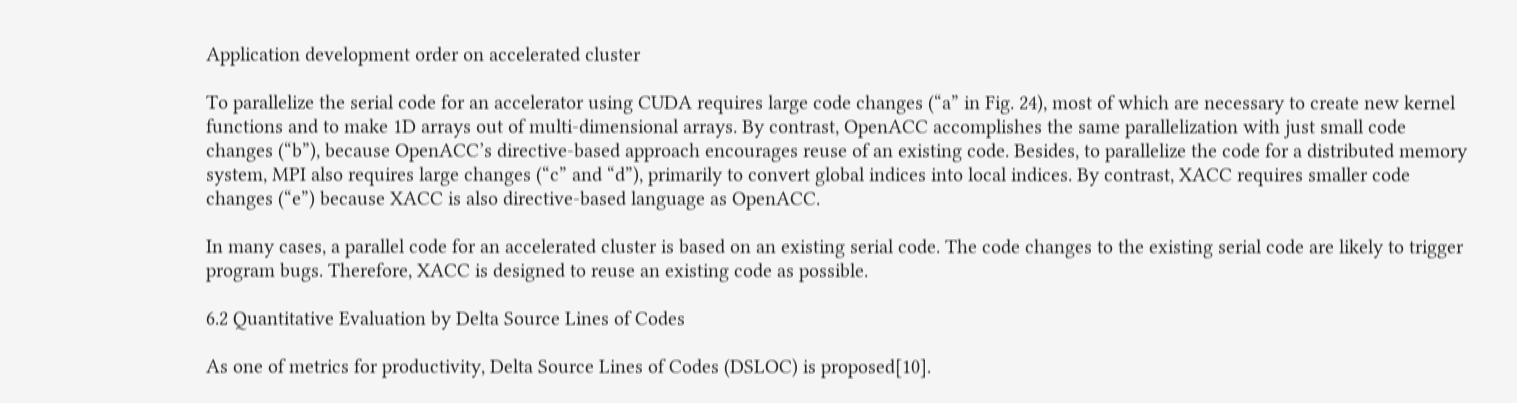Application development order on accelerated cluster

To parallelize the serial code for an accelerator using CUDA requires large code changes (“a” in Fig. 24), most of which are necessary to create new kernel functions and to make 1D arrays out of multi-dimensional arrays. By contrast, OpenACC accomplishes the same parallelization with just small code changes (“b”), because OpenACC’s directive-based approach encourages reuse of an existing code. Besides, to parallelize the code for a distributed memory system, MPI also requires large changes (“c” and “d”), primarily to convert global indices into local indices. By contrast, XACC requires smaller code changes (“e”) because XACC is also directive-based language as OpenACC.

In many cases, a parallel code for an accelerated cluster is based on an existing serial code. The code changes to the existing serial code are likely to trigger program bugs. Therefore, XACC is designed to reuse an existing code as possible.

6.2 Quantitative Evaluation by Delta Source Lines of Codes

As one of metrics for productivity, Delta Source Lines of Codes (DSLOC) is proposed[10].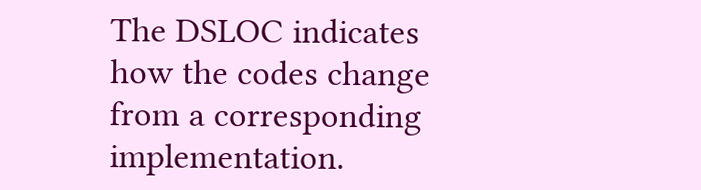The DSLOC indicates how the codes change from a corresponding implementation.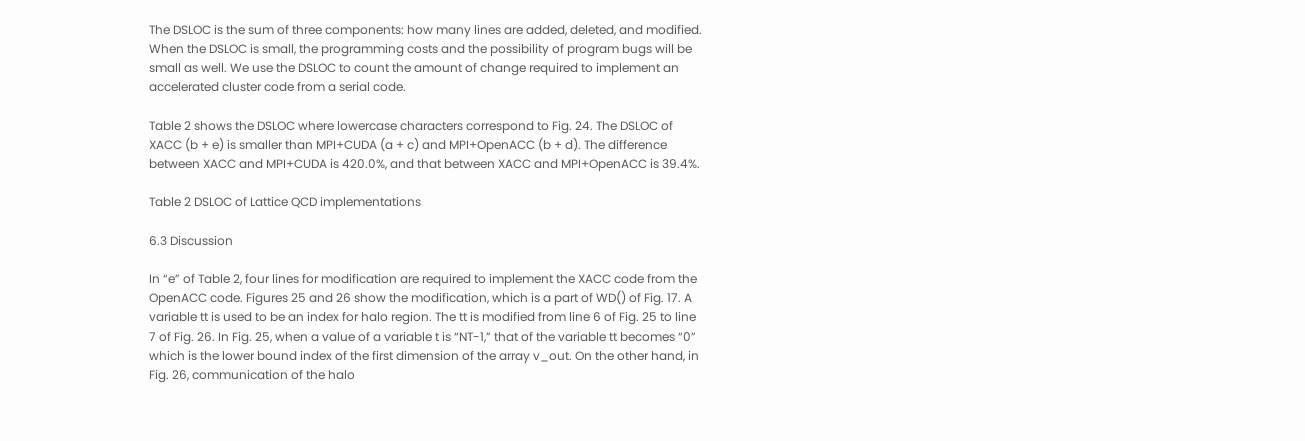The DSLOC is the sum of three components: how many lines are added, deleted, and modified. When the DSLOC is small, the programming costs and the possibility of program bugs will be small as well. We use the DSLOC to count the amount of change required to implement an accelerated cluster code from a serial code.

Table 2 shows the DSLOC where lowercase characters correspond to Fig. 24. The DSLOC of XACC (b + e) is smaller than MPI+CUDA (a + c) and MPI+OpenACC (b + d). The difference between XACC and MPI+CUDA is 420.0%, and that between XACC and MPI+OpenACC is 39.4%.

Table 2 DSLOC of Lattice QCD implementations

6.3 Discussion

In “e” of Table 2, four lines for modification are required to implement the XACC code from the OpenACC code. Figures 25 and 26 show the modification, which is a part of WD() of Fig. 17. A variable tt is used to be an index for halo region. The tt is modified from line 6 of Fig. 25 to line 7 of Fig. 26. In Fig. 25, when a value of a variable t is “NT-1,” that of the variable tt becomes “0” which is the lower bound index of the first dimension of the array v_out. On the other hand, in Fig. 26, communication of the halo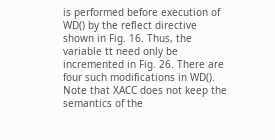is performed before execution of WD() by the reflect directive shown in Fig. 16. Thus, the variable tt need only be incremented in Fig. 26. There are four such modifications in WD(). Note that XACC does not keep the semantics of the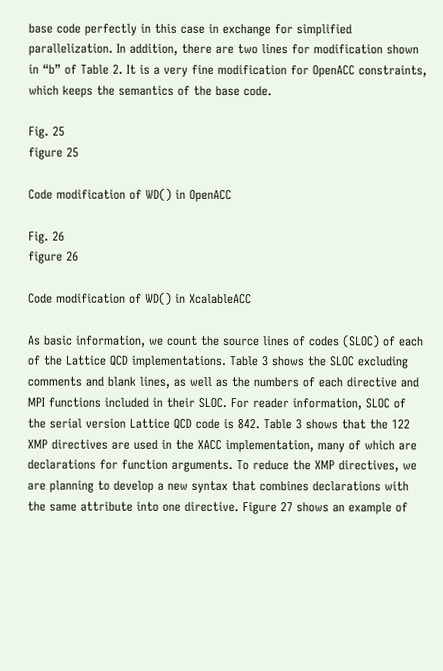base code perfectly in this case in exchange for simplified parallelization. In addition, there are two lines for modification shown in “b” of Table 2. It is a very fine modification for OpenACC constraints, which keeps the semantics of the base code.

Fig. 25
figure 25

Code modification of WD() in OpenACC

Fig. 26
figure 26

Code modification of WD() in XcalableACC

As basic information, we count the source lines of codes (SLOC) of each of the Lattice QCD implementations. Table 3 shows the SLOC excluding comments and blank lines, as well as the numbers of each directive and MPI functions included in their SLOC. For reader information, SLOC of the serial version Lattice QCD code is 842. Table 3 shows that the 122 XMP directives are used in the XACC implementation, many of which are declarations for function arguments. To reduce the XMP directives, we are planning to develop a new syntax that combines declarations with the same attribute into one directive. Figure 27 shows an example of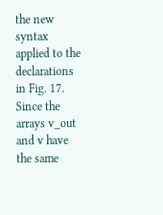the new syntax applied to the declarations in Fig. 17. Since the arrays v_out and v have the same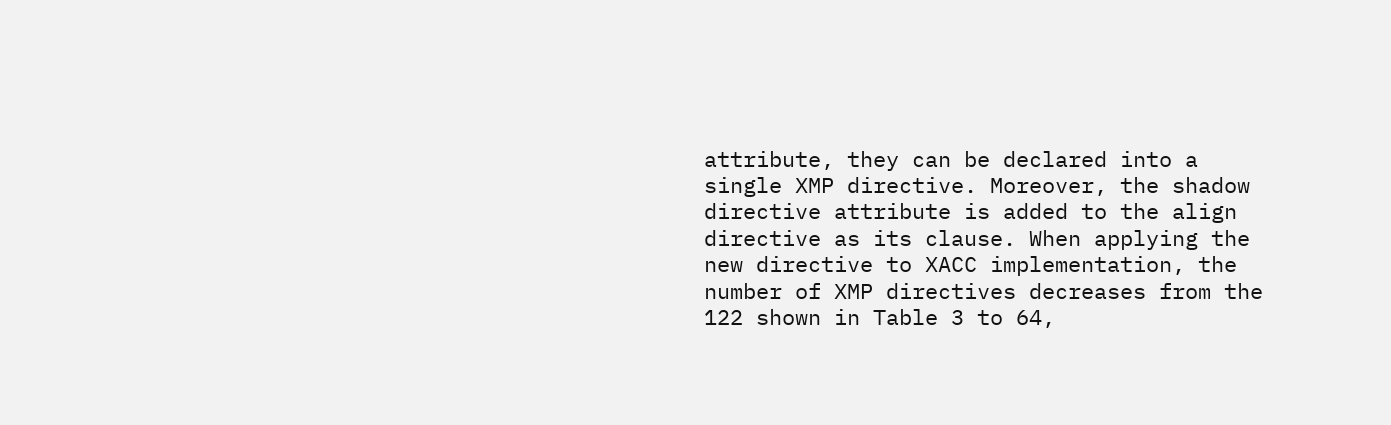attribute, they can be declared into a single XMP directive. Moreover, the shadow directive attribute is added to the align directive as its clause. When applying the new directive to XACC implementation, the number of XMP directives decreases from the 122 shown in Table 3 to 64,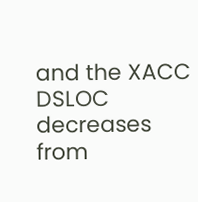and the XACC DSLOC decreases from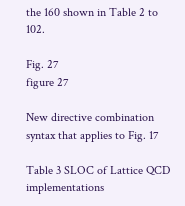the 160 shown in Table 2 to 102.

Fig. 27
figure 27

New directive combination syntax that applies to Fig. 17

Table 3 SLOC of Lattice QCD implementations